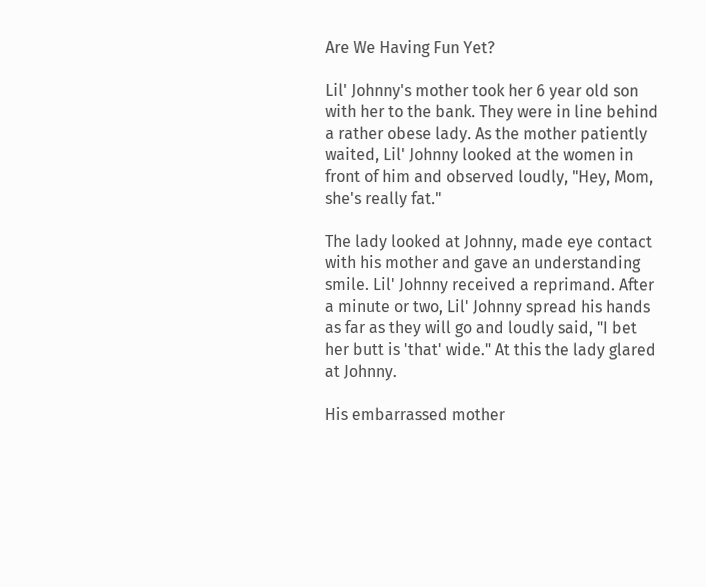Are We Having Fun Yet?

Lil' Johnny's mother took her 6 year old son with her to the bank. They were in line behind a rather obese lady. As the mother patiently waited, Lil' Johnny looked at the women in front of him and observed loudly, "Hey, Mom, she's really fat."

The lady looked at Johnny, made eye contact with his mother and gave an understanding smile. Lil' Johnny received a reprimand. After a minute or two, Lil' Johnny spread his hands as far as they will go and loudly said, "I bet her butt is 'that' wide." At this the lady glared at Johnny.

His embarrassed mother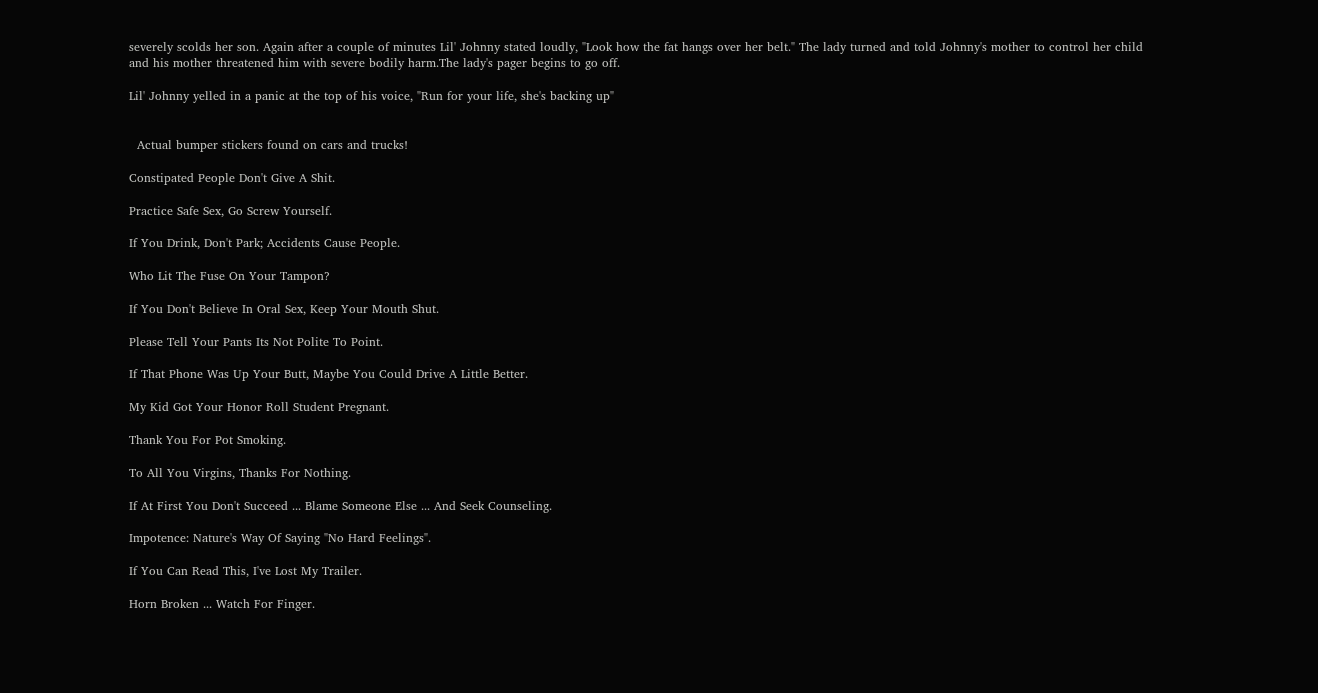severely scolds her son. Again after a couple of minutes Lil' Johnny stated loudly, "Look how the fat hangs over her belt." The lady turned and told Johnny's mother to control her child and his mother threatened him with severe bodily harm.The lady's pager begins to go off.

Lil' Johnny yelled in a panic at the top of his voice, "Run for your life, she's backing up"


  Actual bumper stickers found on cars and trucks!

Constipated People Don't Give A Shit.

Practice Safe Sex, Go Screw Yourself.

If You Drink, Don't Park; Accidents Cause People.

Who Lit The Fuse On Your Tampon?

If You Don't Believe In Oral Sex, Keep Your Mouth Shut.

Please Tell Your Pants Its Not Polite To Point.

If That Phone Was Up Your Butt, Maybe You Could Drive A Little Better.

My Kid Got Your Honor Roll Student Pregnant.

Thank You For Pot Smoking.

To All You Virgins, Thanks For Nothing.

If At First You Don't Succeed ... Blame Someone Else ... And Seek Counseling.

Impotence: Nature's Way Of Saying "No Hard Feelings".

If You Can Read This, I've Lost My Trailer.

Horn Broken ... Watch For Finger.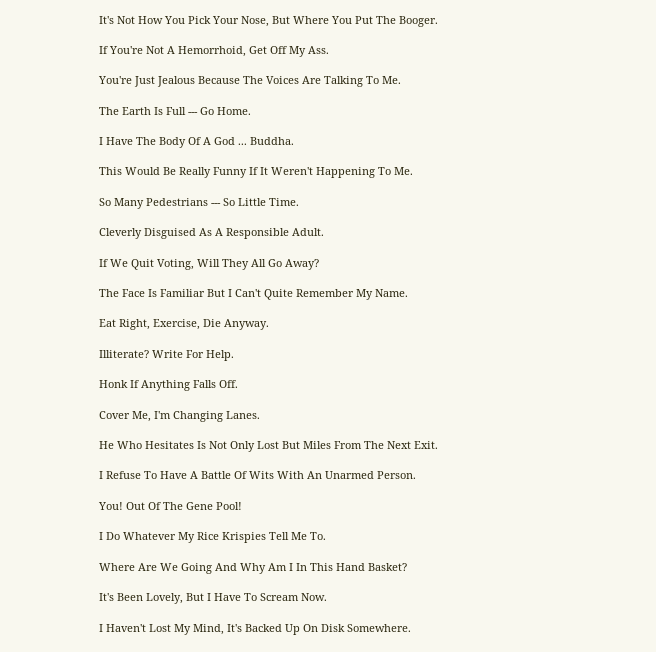It's Not How You Pick Your Nose, But Where You Put The Booger.

If You're Not A Hemorrhoid, Get Off My Ass.

You're Just Jealous Because The Voices Are Talking To Me.

The Earth Is Full --- Go Home.

I Have The Body Of A God ... Buddha.

This Would Be Really Funny If It Weren't Happening To Me.

So Many Pedestrians --- So Little Time.

Cleverly Disguised As A Responsible Adult.

If We Quit Voting, Will They All Go Away?

The Face Is Familiar But I Can't Quite Remember My Name.

Eat Right, Exercise, Die Anyway.

Illiterate? Write For Help.

Honk If Anything Falls Off.

Cover Me, I'm Changing Lanes.

He Who Hesitates Is Not Only Lost But Miles From The Next Exit.

I Refuse To Have A Battle Of Wits With An Unarmed Person.

You! Out Of The Gene Pool!

I Do Whatever My Rice Krispies Tell Me To.

Where Are We Going And Why Am I In This Hand Basket?

It's Been Lovely, But I Have To Scream Now.

I Haven't Lost My Mind, It's Backed Up On Disk Somewhere.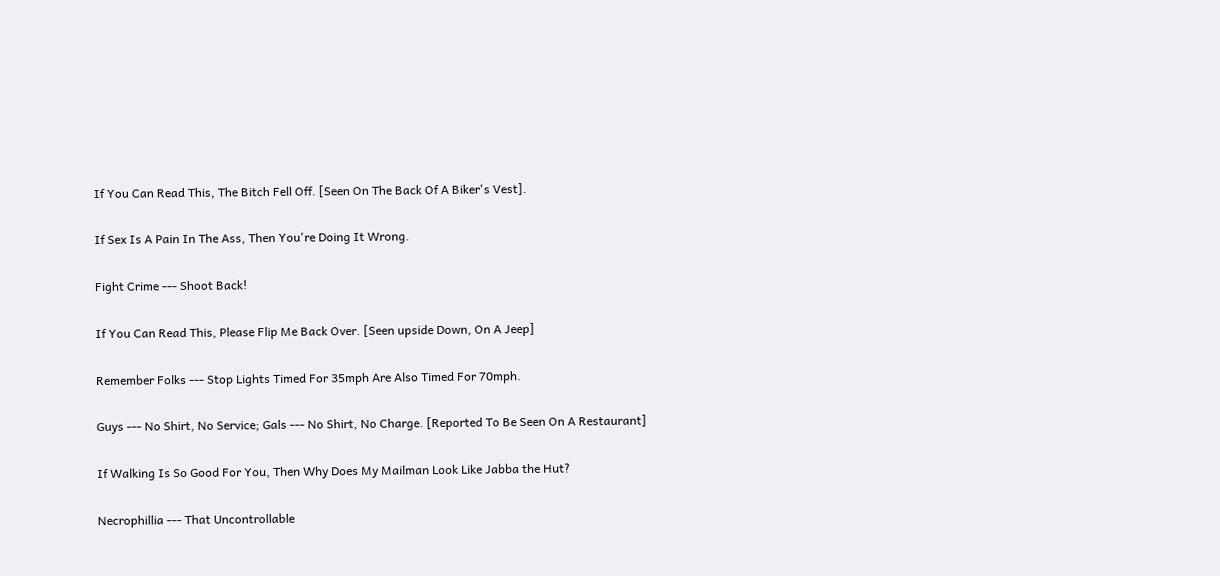If You Can Read This, The Bitch Fell Off. [Seen On The Back Of A Biker's Vest].

If Sex Is A Pain In The Ass, Then You're Doing It Wrong.

Fight Crime --- Shoot Back!

If You Can Read This, Please Flip Me Back Over. [Seen upside Down, On A Jeep]

Remember Folks --- Stop Lights Timed For 35mph Are Also Timed For 70mph.

Guys --- No Shirt, No Service; Gals --- No Shirt, No Charge. [Reported To Be Seen On A Restaurant]

If Walking Is So Good For You, Then Why Does My Mailman Look Like Jabba the Hut?

Necrophillia --- That Uncontrollable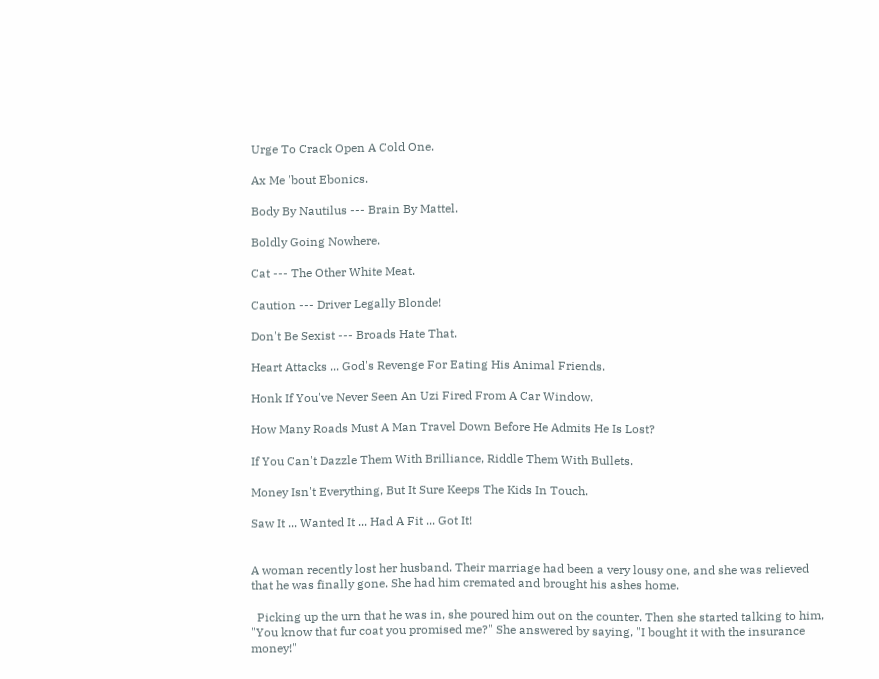Urge To Crack Open A Cold One.

Ax Me 'bout Ebonics.

Body By Nautilus --- Brain By Mattel.

Boldly Going Nowhere.

Cat --- The Other White Meat.

Caution --- Driver Legally Blonde!

Don't Be Sexist --- Broads Hate That.

Heart Attacks ... God's Revenge For Eating His Animal Friends.

Honk If You've Never Seen An Uzi Fired From A Car Window.

How Many Roads Must A Man Travel Down Before He Admits He Is Lost?

If You Can't Dazzle Them With Brilliance, Riddle Them With Bullets.

Money Isn't Everything, But It Sure Keeps The Kids In Touch.

Saw It ... Wanted It ... Had A Fit ... Got It!


A woman recently lost her husband. Their marriage had been a very lousy one, and she was relieved that he was finally gone. She had him cremated and brought his ashes home.

  Picking up the urn that he was in, she poured him out on the counter. Then she started talking to him, "You know that fur coat you promised me?" She answered by saying, "I bought it with the insurance money!"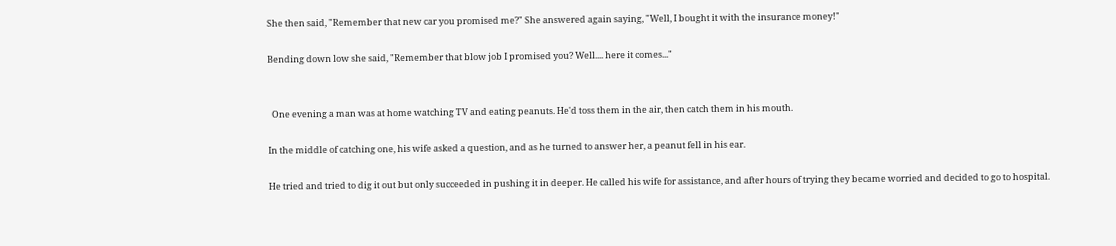She then said, "Remember that new car you promised me?" She answered again saying, "Well, I bought it with the insurance money!"

Bending down low she said, "Remember that blow job I promised you? Well.... here it comes..."


  One evening a man was at home watching TV and eating peanuts. He'd toss them in the air, then catch them in his mouth.

In the middle of catching one, his wife asked a question, and as he turned to answer her, a peanut fell in his ear.

He tried and tried to dig it out but only succeeded in pushing it in deeper. He called his wife for assistance, and after hours of trying they became worried and decided to go to hospital.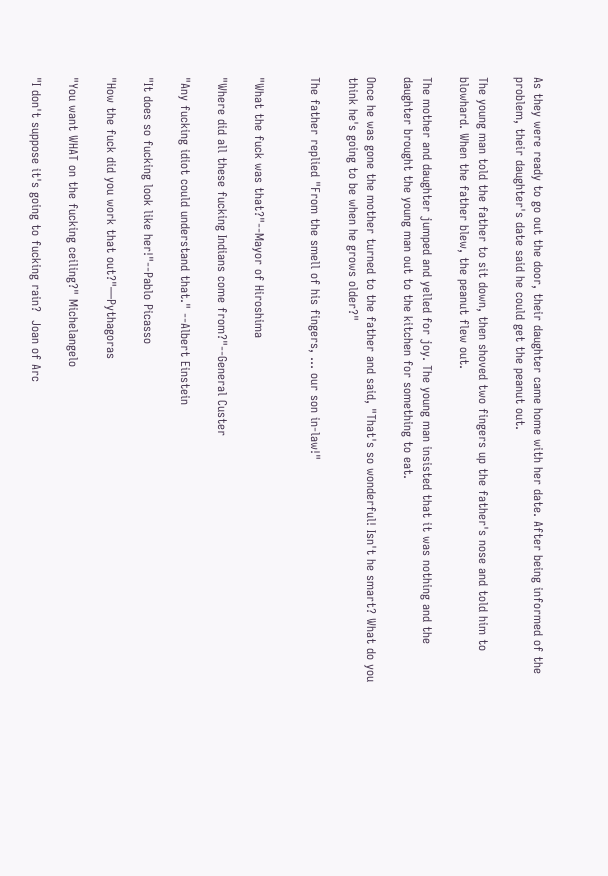As they were ready to go out the door, their daughter came home with her date. After being informed of the problem, their daughter's date said he could get the peanut out.

The young man told the father to sit down, then shoved two fingers up the father's nose and told him to blowhard. When the father blew, the peanut flew out.

The mother and daughter jumped and yelled for joy. The young man insisted that it was nothing and the daughter brought the young man out to the kitchen for something to eat.

Once he was gone the mother turned to the father and said, "That's so wonderful! Isn't he smart? What do you think he's going to be when he grows older?"

The father replied "From the smell of his fingers, ... our son in-law!"


"What the fuck was that?"--Mayor of Hiroshima

"Where did all these fucking Indians come from?"--General Custer

"Any fucking idiot could understand that." --Albert Einstein

"It does so fucking look like her!"--Pablo Picasso

"How the fuck did you work that out?"—Pythagoras

"You want WHAT on the fucking ceiling?" Michelangelo

"I don't suppose it's going to fucking rain?  Joan of Arc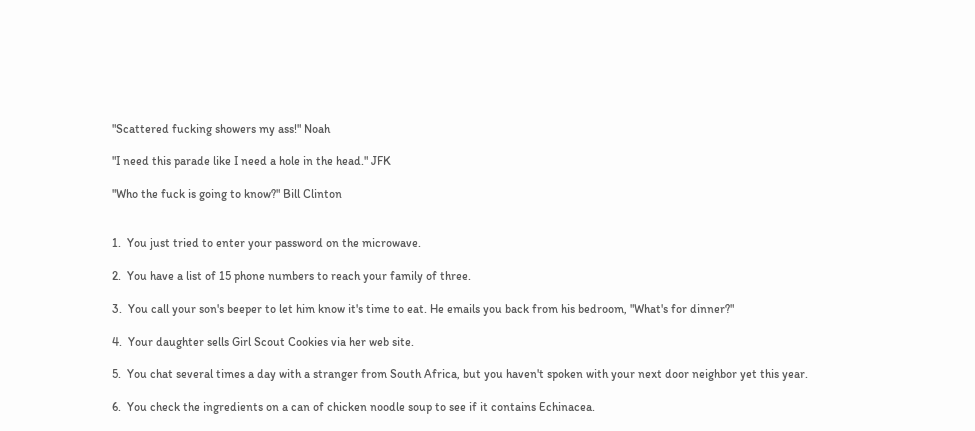"Scattered fucking showers my ass!" Noah

"I need this parade like I need a hole in the head." JFK

"Who the fuck is going to know?" Bill Clinton


1.  You just tried to enter your password on the microwave.

2.  You have a list of 15 phone numbers to reach your family of three.

3.  You call your son's beeper to let him know it's time to eat. He emails you back from his bedroom, "What's for dinner?"

4.  Your daughter sells Girl Scout Cookies via her web site.

5.  You chat several times a day with a stranger from South Africa, but you haven't spoken with your next door neighbor yet this year.

6.  You check the ingredients on a can of chicken noodle soup to see if it contains Echinacea.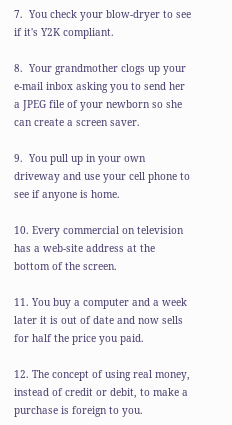7.  You check your blow-dryer to see if it's Y2K compliant.

8.  Your grandmother clogs up your e-mail inbox asking you to send her a JPEG file of your newborn so she can create a screen saver.

9.  You pull up in your own driveway and use your cell phone to see if anyone is home.

10. Every commercial on television has a web-site address at the bottom of the screen.

11. You buy a computer and a week later it is out of date and now sells for half the price you paid.

12. The concept of using real money, instead of credit or debit, to make a purchase is foreign to you.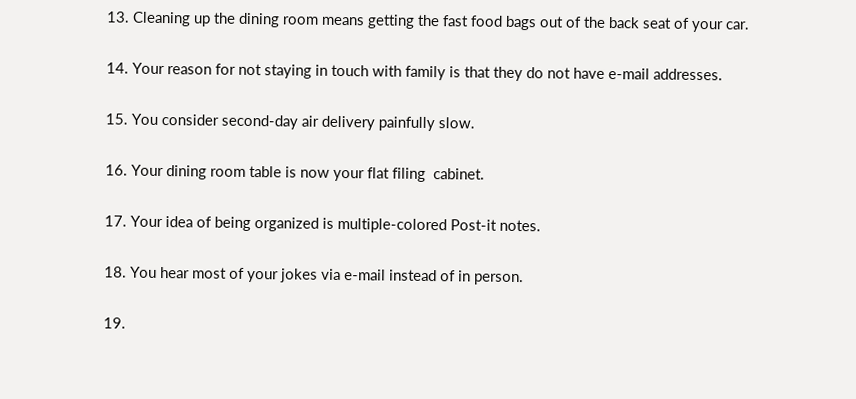13. Cleaning up the dining room means getting the fast food bags out of the back seat of your car.

14. Your reason for not staying in touch with family is that they do not have e-mail addresses.

15. You consider second-day air delivery painfully slow.

16. Your dining room table is now your flat filing  cabinet.

17. Your idea of being organized is multiple-colored Post-it notes.

18. You hear most of your jokes via e-mail instead of in person.

19.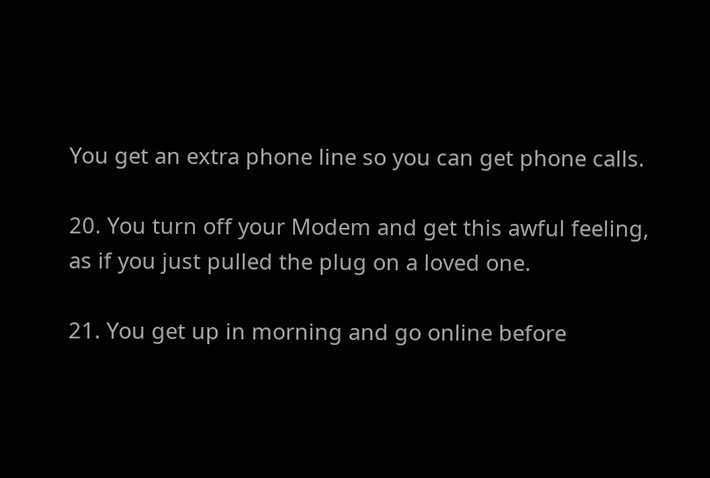You get an extra phone line so you can get phone calls.

20. You turn off your Modem and get this awful feeling, as if you just pulled the plug on a loved one.

21. You get up in morning and go online before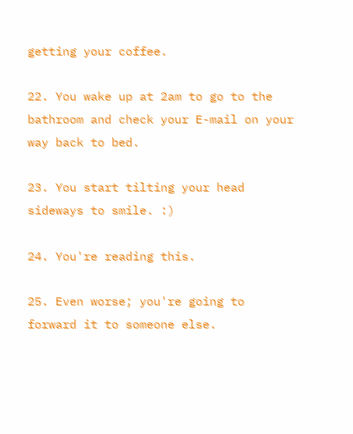getting your coffee.

22. You wake up at 2am to go to the bathroom and check your E-mail on your way back to bed.

23. You start tilting your head sideways to smile. :)

24. You're reading this.

25. Even worse; you're going to forward it to someone else.